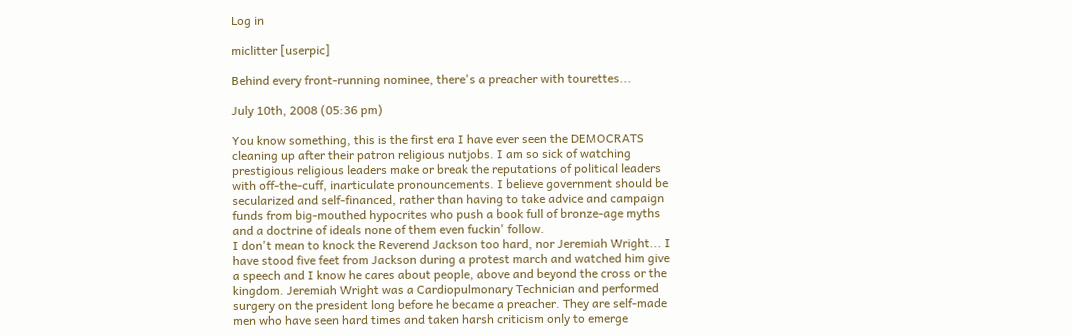Log in

miclitter [userpic]

Behind every front-running nominee, there's a preacher with tourettes...

July 10th, 2008 (05:36 pm)

You know something, this is the first era I have ever seen the DEMOCRATS cleaning up after their patron religious nutjobs. I am so sick of watching prestigious religious leaders make or break the reputations of political leaders with off-the-cuff, inarticulate pronouncements. I believe government should be secularized and self-financed, rather than having to take advice and campaign funds from big-mouthed hypocrites who push a book full of bronze-age myths and a doctrine of ideals none of them even fuckin' follow.
I don't mean to knock the Reverend Jackson too hard, nor Jeremiah Wright... I have stood five feet from Jackson during a protest march and watched him give a speech and I know he cares about people, above and beyond the cross or the kingdom. Jeremiah Wright was a Cardiopulmonary Technician and performed surgery on the president long before he became a preacher. They are self-made men who have seen hard times and taken harsh criticism only to emerge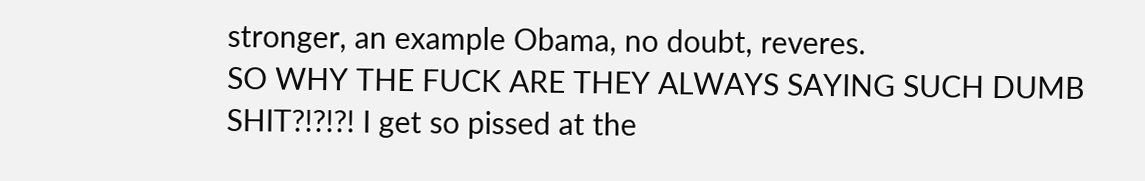stronger, an example Obama, no doubt, reveres.
SO WHY THE FUCK ARE THEY ALWAYS SAYING SUCH DUMB SHIT?!?!?! I get so pissed at the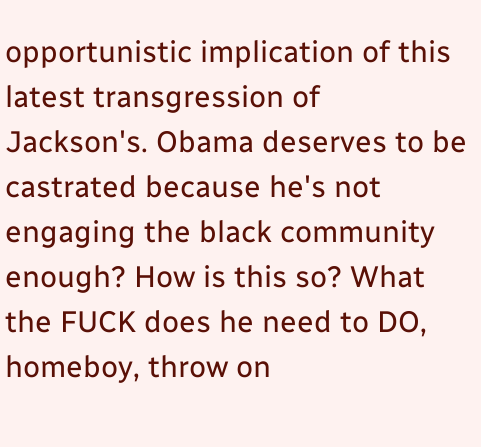opportunistic implication of this latest transgression of Jackson's. Obama deserves to be castrated because he's not engaging the black community enough? How is this so? What the FUCK does he need to DO, homeboy, throw on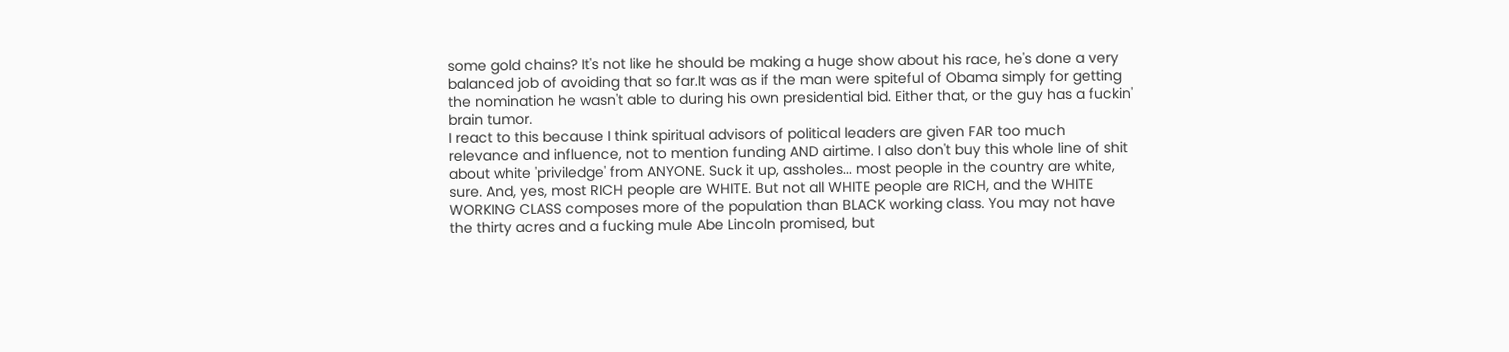some gold chains? It's not like he should be making a huge show about his race, he's done a very balanced job of avoiding that so far.It was as if the man were spiteful of Obama simply for getting the nomination he wasn't able to during his own presidential bid. Either that, or the guy has a fuckin' brain tumor.
I react to this because I think spiritual advisors of political leaders are given FAR too much relevance and influence, not to mention funding AND airtime. I also don't buy this whole line of shit about white 'priviledge' from ANYONE. Suck it up, assholes... most people in the country are white, sure. And, yes, most RICH people are WHITE. But not all WHITE people are RICH, and the WHITE WORKING CLASS composes more of the population than BLACK working class. You may not have the thirty acres and a fucking mule Abe Lincoln promised, but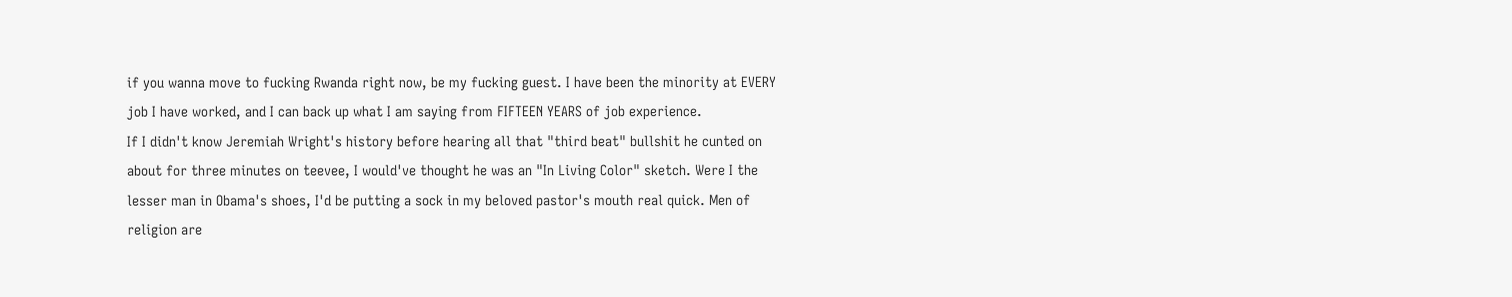if you wanna move to fucking Rwanda right now, be my fucking guest. I have been the minority at EVERY job I have worked, and I can back up what I am saying from FIFTEEN YEARS of job experience.
If I didn't know Jeremiah Wright's history before hearing all that "third beat" bullshit he cunted on about for three minutes on teevee, I would've thought he was an "In Living Color" sketch. Were I the lesser man in Obama's shoes, I'd be putting a sock in my beloved pastor's mouth real quick. Men of religion are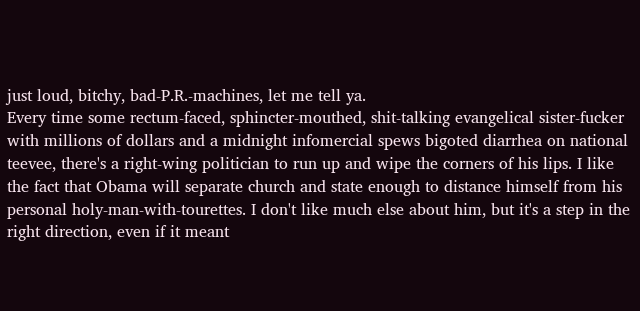just loud, bitchy, bad-P.R.-machines, let me tell ya.
Every time some rectum-faced, sphincter-mouthed, shit-talking evangelical sister-fucker with millions of dollars and a midnight infomercial spews bigoted diarrhea on national teevee, there's a right-wing politician to run up and wipe the corners of his lips. I like the fact that Obama will separate church and state enough to distance himself from his personal holy-man-with-tourettes. I don't like much else about him, but it's a step in the right direction, even if it meant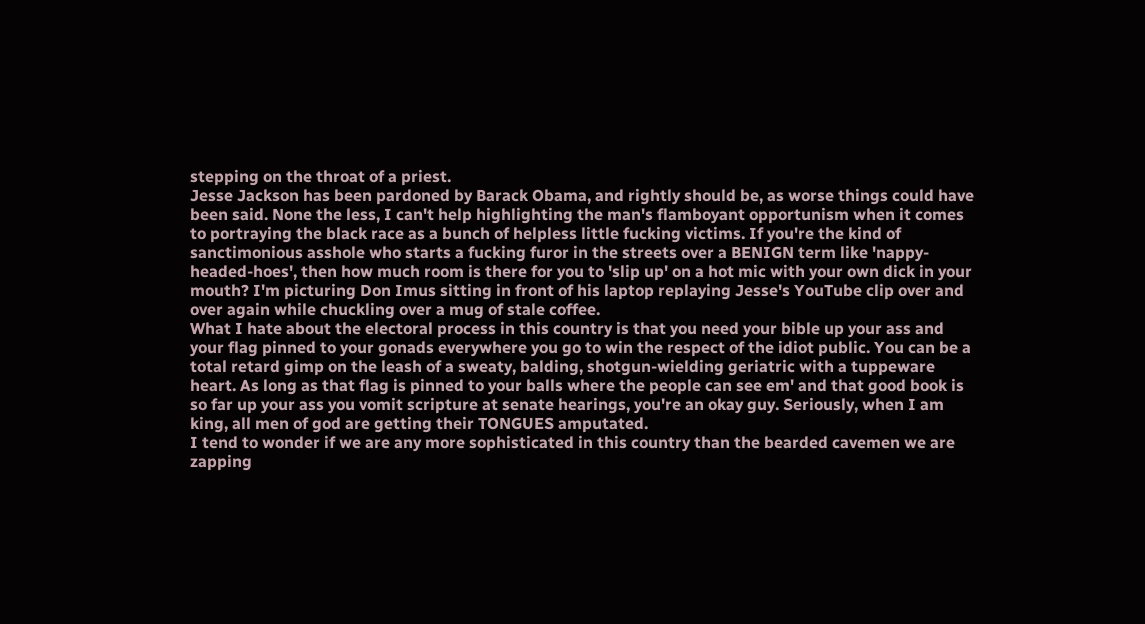stepping on the throat of a priest.
Jesse Jackson has been pardoned by Barack Obama, and rightly should be, as worse things could have been said. None the less, I can't help highlighting the man's flamboyant opportunism when it comes to portraying the black race as a bunch of helpless little fucking victims. If you're the kind of sanctimonious asshole who starts a fucking furor in the streets over a BENIGN term like 'nappy-headed-hoes', then how much room is there for you to 'slip up' on a hot mic with your own dick in your mouth? I'm picturing Don Imus sitting in front of his laptop replaying Jesse's YouTube clip over and over again while chuckling over a mug of stale coffee.
What I hate about the electoral process in this country is that you need your bible up your ass and your flag pinned to your gonads everywhere you go to win the respect of the idiot public. You can be a total retard gimp on the leash of a sweaty, balding, shotgun-wielding geriatric with a tuppeware heart. As long as that flag is pinned to your balls where the people can see em' and that good book is so far up your ass you vomit scripture at senate hearings, you're an okay guy. Seriously, when I am king, all men of god are getting their TONGUES amputated.
I tend to wonder if we are any more sophisticated in this country than the bearded cavemen we are zapping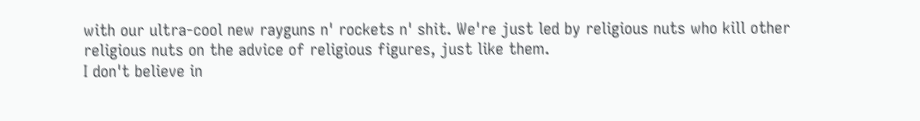with our ultra-cool new rayguns n' rockets n' shit. We're just led by religious nuts who kill other religious nuts on the advice of religious figures, just like them.
I don't believe in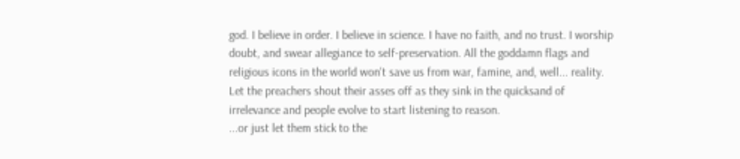god. I believe in order. I believe in science. I have no faith, and no trust. I worship doubt, and swear allegiance to self-preservation. All the goddamn flags and religious icons in the world won't save us from war, famine, and, well... reality. Let the preachers shout their asses off as they sink in the quicksand of irrelevance and people evolve to start listening to reason.
...or just let them stick to the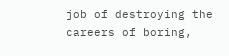job of destroying the careers of boring,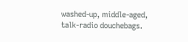washed-up, middle-aged, talk-radio douchebags.